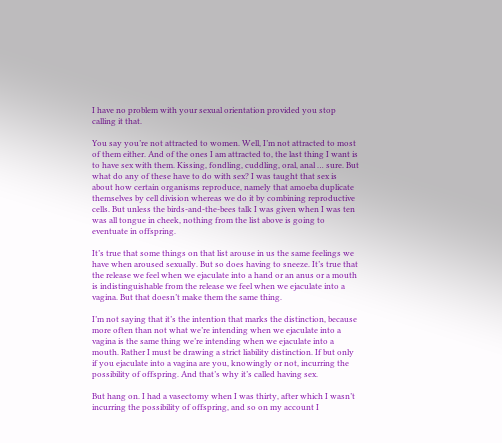I have no problem with your sexual orientation provided you stop calling it that.

You say you’re not attracted to women. Well, I’m not attracted to most of them either. And of the ones I am attracted to, the last thing I want is to have sex with them. Kissing, fondling, cuddling, oral, anal … sure. But what do any of these have to do with sex? I was taught that sex is about how certain organisms reproduce, namely that amoeba duplicate themselves by cell division whereas we do it by combining reproductive cells. But unless the birds-and-the-bees talk I was given when I was ten was all tongue in cheek, nothing from the list above is going to eventuate in offspring.

It’s true that some things on that list arouse in us the same feelings we have when aroused sexually. But so does having to sneeze. It’s true that the release we feel when we ejaculate into a hand or an anus or a mouth is indistinguishable from the release we feel when we ejaculate into a vagina. But that doesn’t make them the same thing.

I’m not saying that it’s the intention that marks the distinction, because more often than not what we’re intending when we ejaculate into a vagina is the same thing we’re intending when we ejaculate into a mouth. Rather I must be drawing a strict liability distinction. If but only if you ejaculate into a vagina are you, knowingly or not, incurring the possibility of offspring. And that’s why it’s called having sex.

But hang on. I had a vasectomy when I was thirty, after which I wasn’t incurring the possibility of offspring, and so on my account I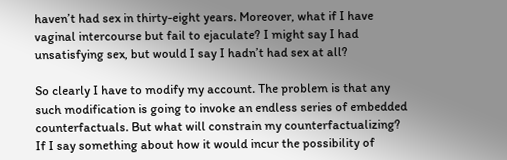haven’t had sex in thirty-eight years. Moreover, what if I have vaginal intercourse but fail to ejaculate? I might say I had unsatisfying sex, but would I say I hadn’t had sex at all?

So clearly I have to modify my account. The problem is that any such modification is going to invoke an endless series of embedded counterfactuals. But what will constrain my counterfactualizing? If I say something about how it would incur the possibility of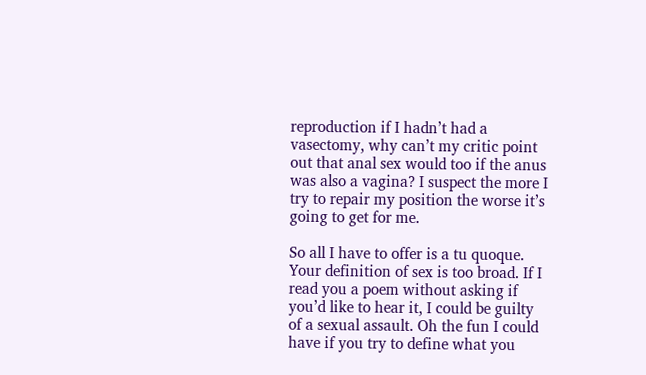reproduction if I hadn’t had a vasectomy, why can’t my critic point out that anal sex would too if the anus was also a vagina? I suspect the more I try to repair my position the worse it’s going to get for me.

So all I have to offer is a tu quoque. Your definition of sex is too broad. If I read you a poem without asking if you’d like to hear it, I could be guilty of a sexual assault. Oh the fun I could have if you try to define what you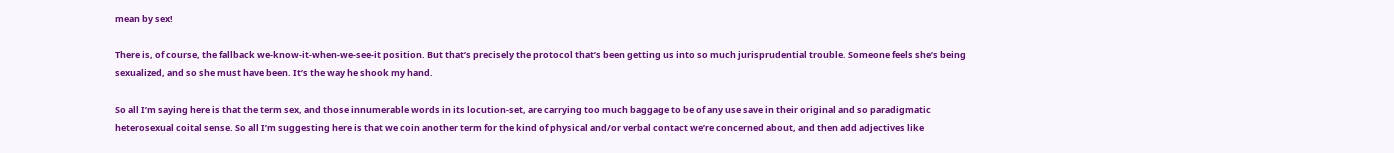mean by sex!

There is, of course, the fallback we-know-it-when-we-see-it position. But that’s precisely the protocol that’s been getting us into so much jurisprudential trouble. Someone feels she’s being sexualized, and so she must have been. It’s the way he shook my hand.

So all I’m saying here is that the term sex, and those innumerable words in its locution-set, are carrying too much baggage to be of any use save in their original and so paradigmatic heterosexual coital sense. So all I’m suggesting here is that we coin another term for the kind of physical and/or verbal contact we’re concerned about, and then add adjectives like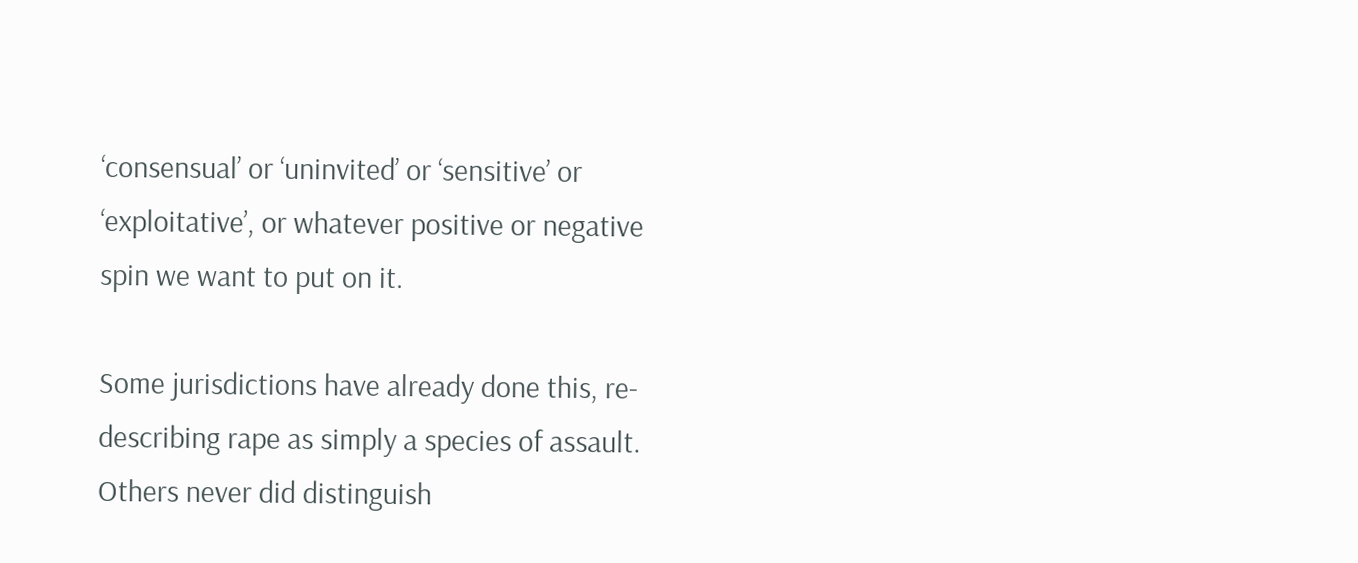‘consensual’ or ‘uninvited’ or ‘sensitive’ or ‘exploitative’, or whatever positive or negative spin we want to put on it.

Some jurisdictions have already done this, re-describing rape as simply a species of assault. Others never did distinguish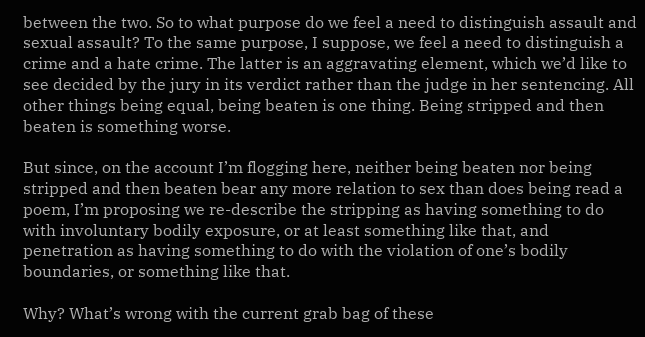between the two. So to what purpose do we feel a need to distinguish assault and sexual assault? To the same purpose, I suppose, we feel a need to distinguish a crime and a hate crime. The latter is an aggravating element, which we’d like to see decided by the jury in its verdict rather than the judge in her sentencing. All other things being equal, being beaten is one thing. Being stripped and then beaten is something worse.

But since, on the account I’m flogging here, neither being beaten nor being stripped and then beaten bear any more relation to sex than does being read a poem, I’m proposing we re-describe the stripping as having something to do with involuntary bodily exposure, or at least something like that, and penetration as having something to do with the violation of one’s bodily boundaries, or something like that.

Why? What’s wrong with the current grab bag of these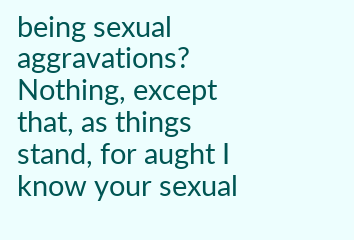being sexual aggravations? Nothing, except that, as things stand, for aught I know your sexual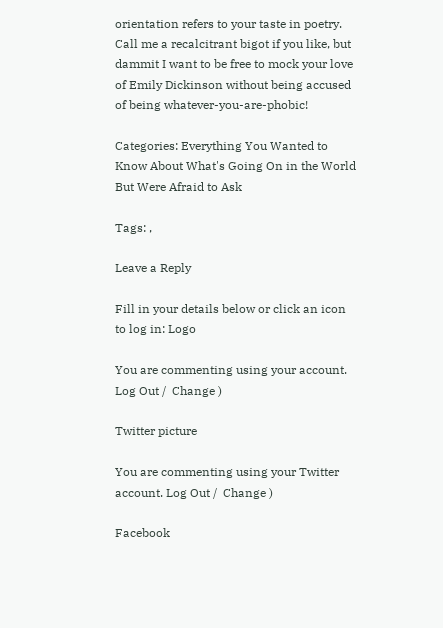orientation refers to your taste in poetry. Call me a recalcitrant bigot if you like, but dammit I want to be free to mock your love of Emily Dickinson without being accused of being whatever-you-are-phobic!

Categories: Everything You Wanted to Know About What's Going On in the World But Were Afraid to Ask

Tags: ,

Leave a Reply

Fill in your details below or click an icon to log in: Logo

You are commenting using your account. Log Out /  Change )

Twitter picture

You are commenting using your Twitter account. Log Out /  Change )

Facebook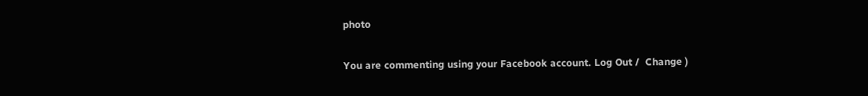photo

You are commenting using your Facebook account. Log Out /  Change )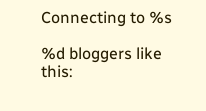Connecting to %s

%d bloggers like this: